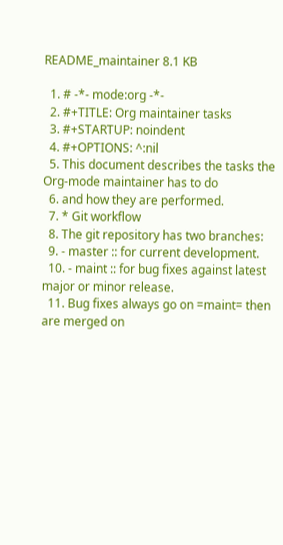README_maintainer 8.1 KB

  1. # -*- mode:org -*-
  2. #+TITLE: Org maintainer tasks
  3. #+STARTUP: noindent
  4. #+OPTIONS: ^:nil
  5. This document describes the tasks the Org-mode maintainer has to do
  6. and how they are performed.
  7. * Git workflow
  8. The git repository has two branches:
  9. - master :: for current development.
  10. - maint :: for bug fixes against latest major or minor release.
  11. Bug fixes always go on =maint= then are merged on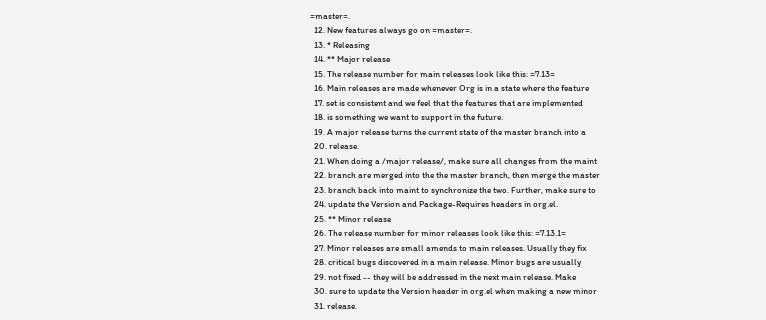=master=.
  12. New features always go on =master=.
  13. * Releasing
  14. ** Major release
  15. The release number for main releases look like this: =7.13=
  16. Main releases are made whenever Org is in a state where the feature
  17. set is consistent and we feel that the features that are implemented
  18. is something we want to support in the future.
  19. A major release turns the current state of the master branch into a
  20. release.
  21. When doing a /major release/, make sure all changes from the maint
  22. branch are merged into the the master branch, then merge the master
  23. branch back into maint to synchronize the two. Further, make sure to
  24. update the Version and Package-Requires headers in org.el.
  25. ** Minor release
  26. The release number for minor releases look like this: =7.13.1=
  27. Minor releases are small amends to main releases. Usually they fix
  28. critical bugs discovered in a main release. Minor bugs are usually
  29. not fixed -- they will be addressed in the next main release. Make
  30. sure to update the Version header in org.el when making a new minor
  31. release.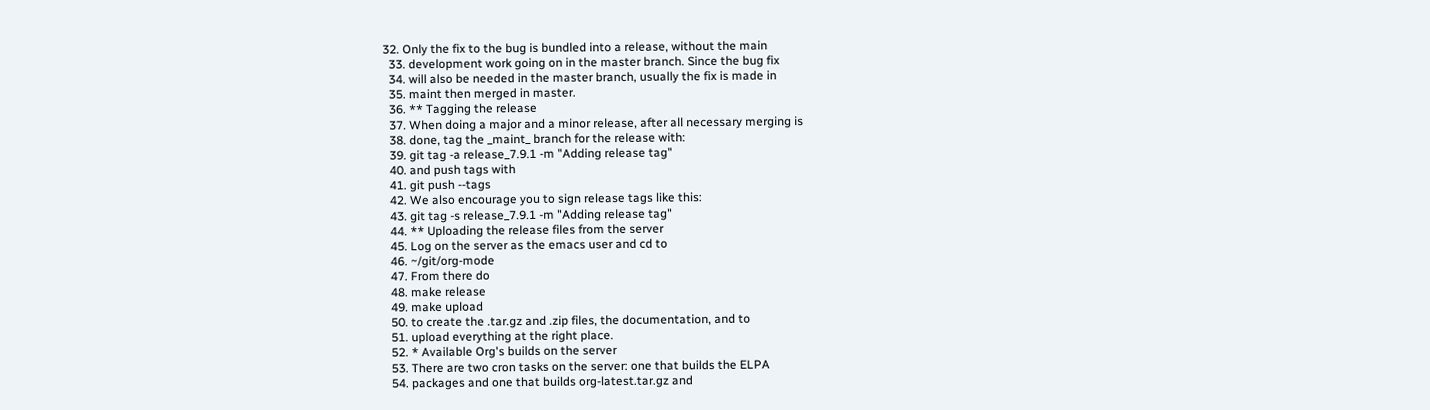32. Only the fix to the bug is bundled into a release, without the main
  33. development work going on in the master branch. Since the bug fix
  34. will also be needed in the master branch, usually the fix is made in
  35. maint then merged in master.
  36. ** Tagging the release
  37. When doing a major and a minor release, after all necessary merging is
  38. done, tag the _maint_ branch for the release with:
  39. git tag -a release_7.9.1 -m "Adding release tag"
  40. and push tags with
  41. git push --tags
  42. We also encourage you to sign release tags like this:
  43. git tag -s release_7.9.1 -m "Adding release tag"
  44. ** Uploading the release files from the server
  45. Log on the server as the emacs user and cd to
  46. ~/git/org-mode
  47. From there do
  48. make release
  49. make upload
  50. to create the .tar.gz and .zip files, the documentation, and to
  51. upload everything at the right place.
  52. * Available Org's builds on the server
  53. There are two cron tasks on the server: one that builds the ELPA
  54. packages and one that builds org-latest.tar.gz and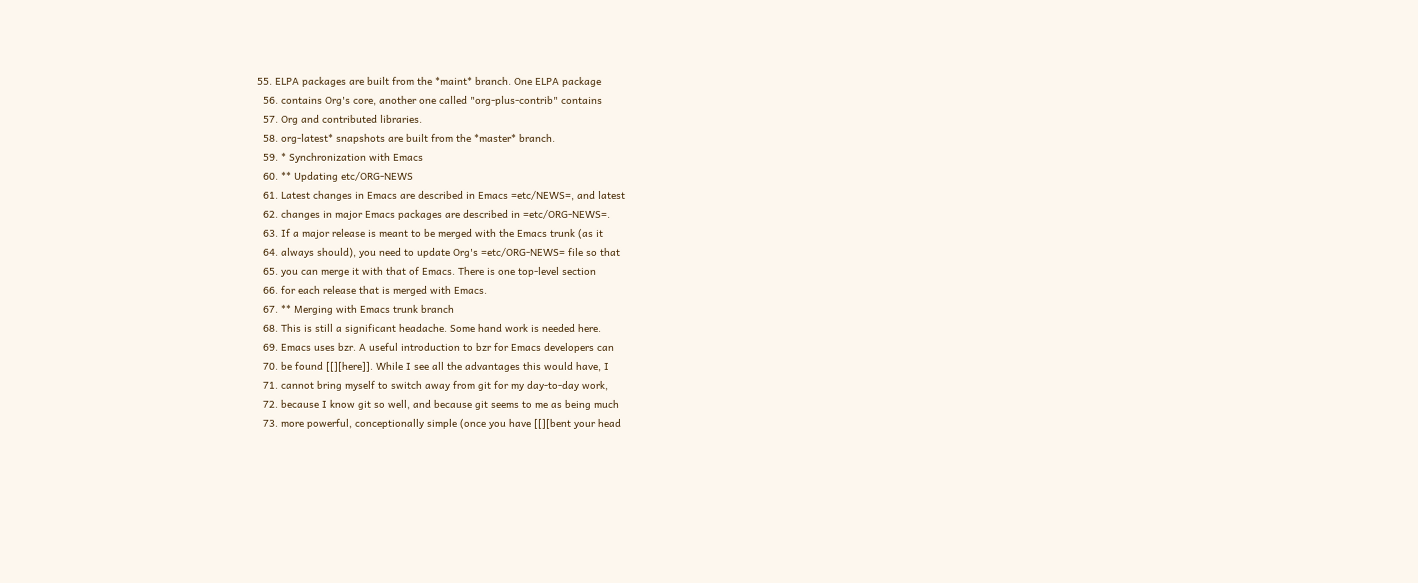55. ELPA packages are built from the *maint* branch. One ELPA package
  56. contains Org's core, another one called "org-plus-contrib" contains
  57. Org and contributed libraries.
  58. org-latest* snapshots are built from the *master* branch.
  59. * Synchronization with Emacs
  60. ** Updating etc/ORG-NEWS
  61. Latest changes in Emacs are described in Emacs =etc/NEWS=, and latest
  62. changes in major Emacs packages are described in =etc/ORG-NEWS=.
  63. If a major release is meant to be merged with the Emacs trunk (as it
  64. always should), you need to update Org's =etc/ORG-NEWS= file so that
  65. you can merge it with that of Emacs. There is one top-level section
  66. for each release that is merged with Emacs.
  67. ** Merging with Emacs trunk branch
  68. This is still a significant headache. Some hand work is needed here.
  69. Emacs uses bzr. A useful introduction to bzr for Emacs developers can
  70. be found [[][here]]. While I see all the advantages this would have, I
  71. cannot bring myself to switch away from git for my day-to-day work,
  72. because I know git so well, and because git seems to me as being much
  73. more powerful, conceptionally simple (once you have [[][bent your head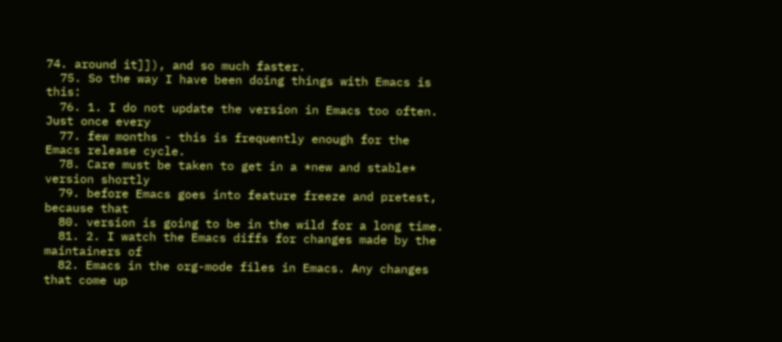74. around it]]), and so much faster.
  75. So the way I have been doing things with Emacs is this:
  76. 1. I do not update the version in Emacs too often. Just once every
  77. few months - this is frequently enough for the Emacs release cycle.
  78. Care must be taken to get in a *new and stable* version shortly
  79. before Emacs goes into feature freeze and pretest, because that
  80. version is going to be in the wild for a long time.
  81. 2. I watch the Emacs diffs for changes made by the maintainers of
  82. Emacs in the org-mode files in Emacs. Any changes that come up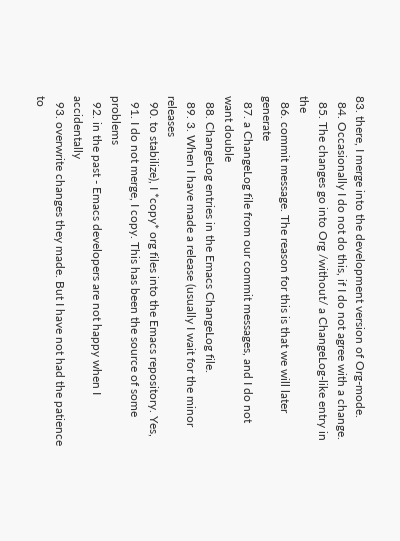83. there, I merge into the development version of Org-mode.
  84. Occasionally I do not do this, if I do not agree with a change.
  85. The changes go into Org /without/ a ChangeLog-like entry in the
  86. commit message. The reason for this is that we will later generate
  87. a ChangeLog file from our commit messages, and I do not want double
  88. ChangeLog entries in the Emacs ChangeLog file.
  89. 3. When I have made a release (usually I wait for the minor releases
  90. to stabilize), I *copy* org files into the Emacs repository. Yes,
  91. I do not merge, I copy. This has been the source of some problems
  92. in the past - Emacs developers are not happy when I accidentally
  93. overwrite changes they made. But I have not had the patience to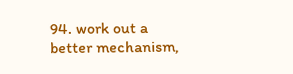94. work out a better mechanism,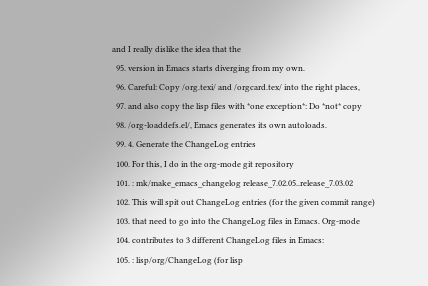and I really dislike the idea that the
  95. version in Emacs starts diverging from my own.
  96. Careful: Copy /org.texi/ and /orgcard.tex/ into the right places,
  97. and also copy the lisp files with *one exception*: Do *not* copy
  98. /org-loaddefs.el/, Emacs generates its own autoloads.
  99. 4. Generate the ChangeLog entries
  100. For this, I do in the org-mode git repository
  101. : mk/make_emacs_changelog release_7.02.05..release_7.03.02
  102. This will spit out ChangeLog entries (for the given commit range)
  103. that need to go into the ChangeLog files in Emacs. Org-mode
  104. contributes to 3 different ChangeLog files in Emacs:
  105. : lisp/org/ChangeLog (for lisp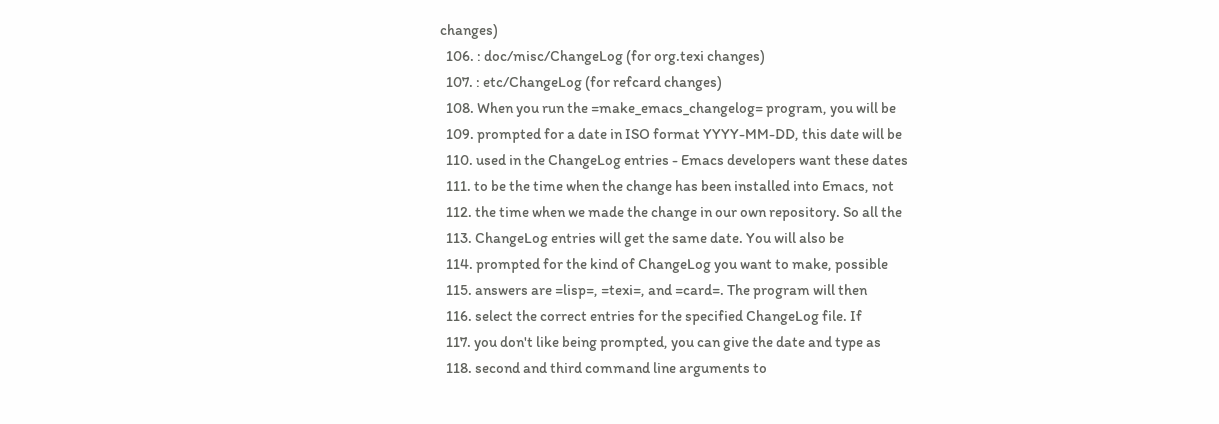changes)
  106. : doc/misc/ChangeLog (for org.texi changes)
  107. : etc/ChangeLog (for refcard changes)
  108. When you run the =make_emacs_changelog= program, you will be
  109. prompted for a date in ISO format YYYY-MM-DD, this date will be
  110. used in the ChangeLog entries - Emacs developers want these dates
  111. to be the time when the change has been installed into Emacs, not
  112. the time when we made the change in our own repository. So all the
  113. ChangeLog entries will get the same date. You will also be
  114. prompted for the kind of ChangeLog you want to make, possible
  115. answers are =lisp=, =texi=, and =card=. The program will then
  116. select the correct entries for the specified ChangeLog file. If
  117. you don't like being prompted, you can give the date and type as
  118. second and third command line arguments to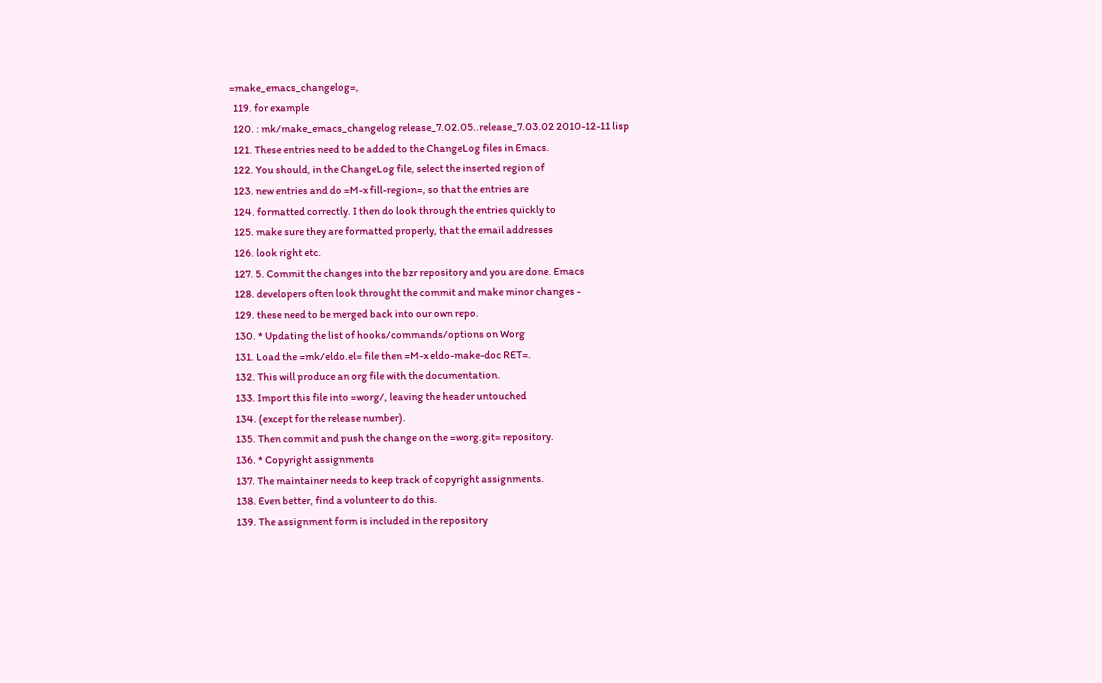=make_emacs_changelog=,
  119. for example
  120. : mk/make_emacs_changelog release_7.02.05..release_7.03.02 2010-12-11 lisp
  121. These entries need to be added to the ChangeLog files in Emacs.
  122. You should, in the ChangeLog file, select the inserted region of
  123. new entries and do =M-x fill-region=, so that the entries are
  124. formatted correctly. I then do look through the entries quickly to
  125. make sure they are formatted properly, that the email addresses
  126. look right etc.
  127. 5. Commit the changes into the bzr repository and you are done. Emacs
  128. developers often look throught the commit and make minor changes -
  129. these need to be merged back into our own repo.
  130. * Updating the list of hooks/commands/options on Worg
  131. Load the =mk/eldo.el= file then =M-x eldo-make-doc RET=.
  132. This will produce an org file with the documentation.
  133. Import this file into =worg/, leaving the header untouched
  134. (except for the release number).
  135. Then commit and push the change on the =worg.git= repository.
  136. * Copyright assignments
  137. The maintainer needs to keep track of copyright assignments.
  138. Even better, find a volunteer to do this.
  139. The assignment form is included in the repository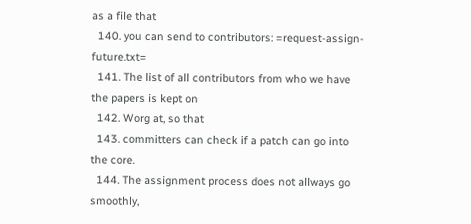as a file that
  140. you can send to contributors: =request-assign-future.txt=
  141. The list of all contributors from who we have the papers is kept on
  142. Worg at, so that
  143. committers can check if a patch can go into the core.
  144. The assignment process does not allways go smoothly,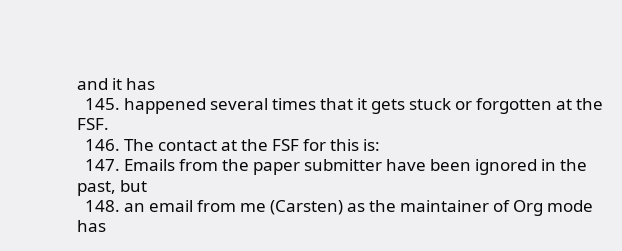and it has
  145. happened several times that it gets stuck or forgotten at the FSF.
  146. The contact at the FSF for this is:
  147. Emails from the paper submitter have been ignored in the past, but
  148. an email from me (Carsten) as the maintainer of Org mode has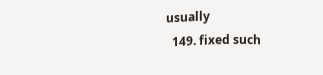usually
  149. fixed such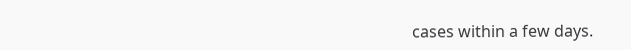cases within a few days.